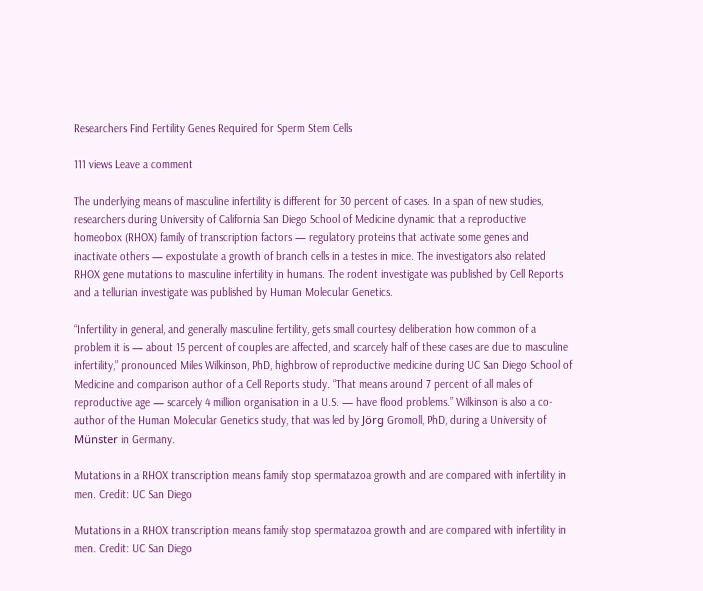Researchers Find Fertility Genes Required for Sperm Stem Cells

111 views Leave a comment

The underlying means of masculine infertility is different for 30 percent of cases. In a span of new studies, researchers during University of California San Diego School of Medicine dynamic that a reproductive homeobox (RHOX) family of transcription factors — regulatory proteins that activate some genes and inactivate others — expostulate a growth of branch cells in a testes in mice. The investigators also related RHOX gene mutations to masculine infertility in humans. The rodent investigate was published by Cell Reports and a tellurian investigate was published by Human Molecular Genetics.

“Infertility in general, and generally masculine fertility, gets small courtesy deliberation how common of a problem it is — about 15 percent of couples are affected, and scarcely half of these cases are due to masculine infertility,” pronounced Miles Wilkinson, PhD, highbrow of reproductive medicine during UC San Diego School of Medicine and comparison author of a Cell Reports study. “That means around 7 percent of all males of reproductive age — scarcely 4 million organisation in a U.S. — have flood problems.” Wilkinson is also a co-author of the Human Molecular Genetics study, that was led by Jörg Gromoll, PhD, during a University of Münster in Germany.

Mutations in a RHOX transcription means family stop spermatazoa growth and are compared with infertility in men. Credit: UC San Diego

Mutations in a RHOX transcription means family stop spermatazoa growth and are compared with infertility in men. Credit: UC San Diego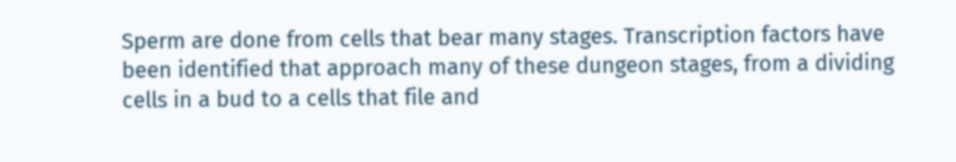Sperm are done from cells that bear many stages. Transcription factors have been identified that approach many of these dungeon stages, from a dividing cells in a bud to a cells that file and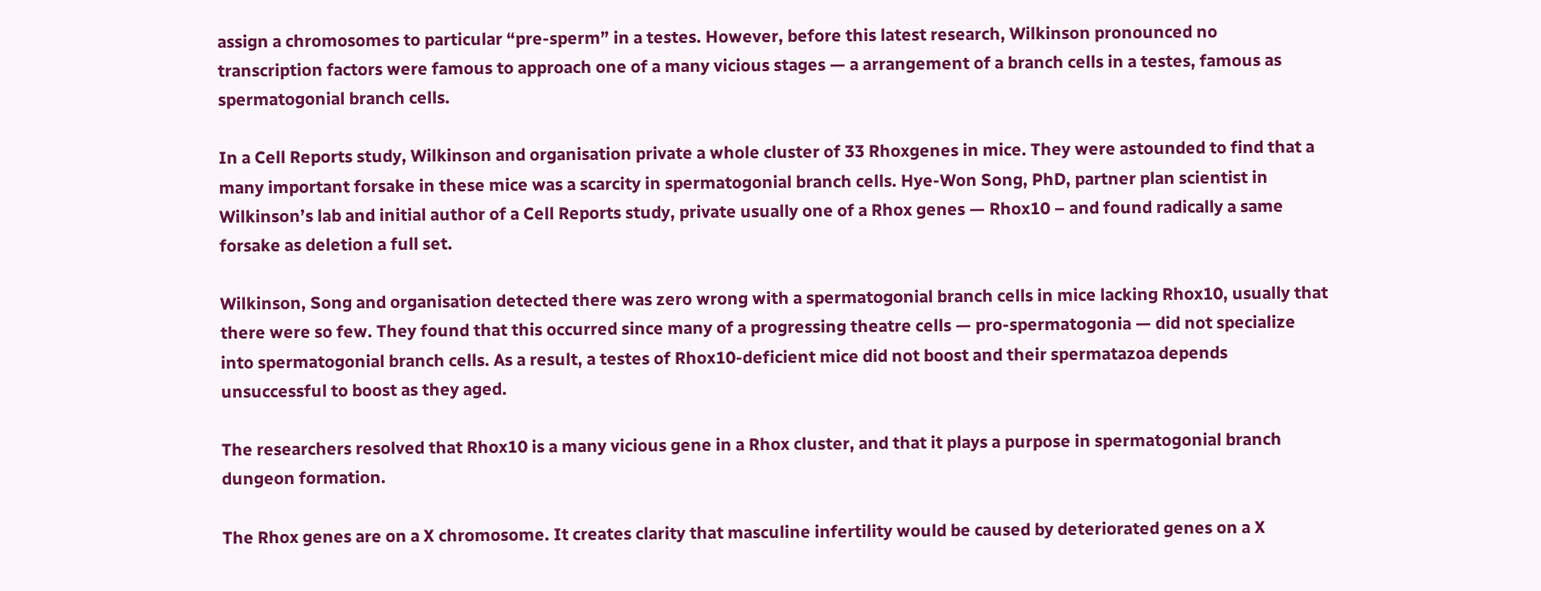assign a chromosomes to particular “pre-sperm” in a testes. However, before this latest research, Wilkinson pronounced no transcription factors were famous to approach one of a many vicious stages — a arrangement of a branch cells in a testes, famous as spermatogonial branch cells.

In a Cell Reports study, Wilkinson and organisation private a whole cluster of 33 Rhoxgenes in mice. They were astounded to find that a many important forsake in these mice was a scarcity in spermatogonial branch cells. Hye-Won Song, PhD, partner plan scientist in Wilkinson’s lab and initial author of a Cell Reports study, private usually one of a Rhox genes — Rhox10 – and found radically a same forsake as deletion a full set.

Wilkinson, Song and organisation detected there was zero wrong with a spermatogonial branch cells in mice lacking Rhox10, usually that there were so few. They found that this occurred since many of a progressing theatre cells — pro-spermatogonia — did not specialize into spermatogonial branch cells. As a result, a testes of Rhox10-deficient mice did not boost and their spermatazoa depends unsuccessful to boost as they aged.

The researchers resolved that Rhox10 is a many vicious gene in a Rhox cluster, and that it plays a purpose in spermatogonial branch dungeon formation.

The Rhox genes are on a X chromosome. It creates clarity that masculine infertility would be caused by deteriorated genes on a X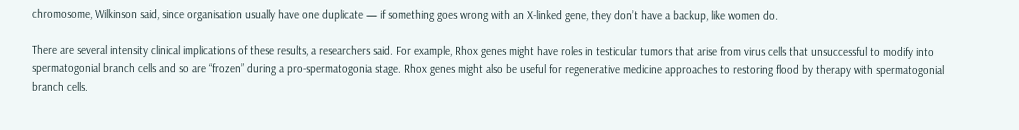chromosome, Wilkinson said, since organisation usually have one duplicate — if something goes wrong with an X-linked gene, they don’t have a backup, like women do.

There are several intensity clinical implications of these results, a researchers said. For example, Rhox genes might have roles in testicular tumors that arise from virus cells that unsuccessful to modify into spermatogonial branch cells and so are “frozen” during a pro-spermatogonia stage. Rhox genes might also be useful for regenerative medicine approaches to restoring flood by therapy with spermatogonial branch cells.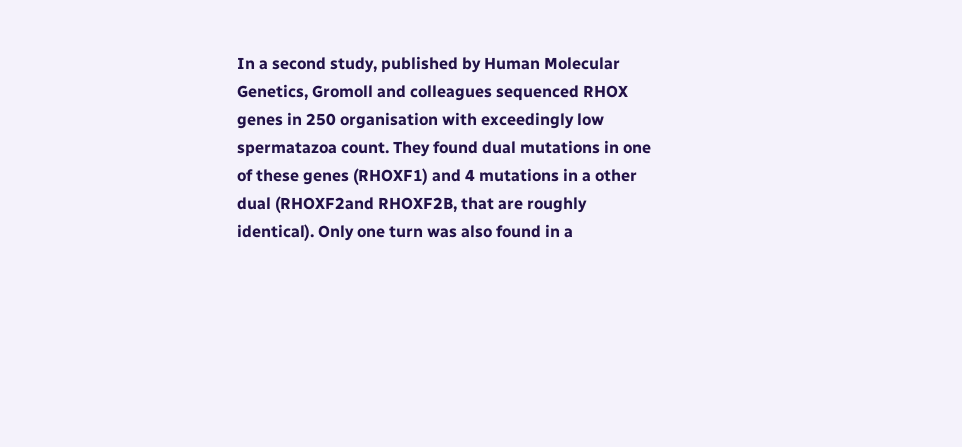In a second study, published by Human Molecular Genetics, Gromoll and colleagues sequenced RHOX genes in 250 organisation with exceedingly low spermatazoa count. They found dual mutations in one of these genes (RHOXF1) and 4 mutations in a other dual (RHOXF2and RHOXF2B, that are roughly identical). Only one turn was also found in a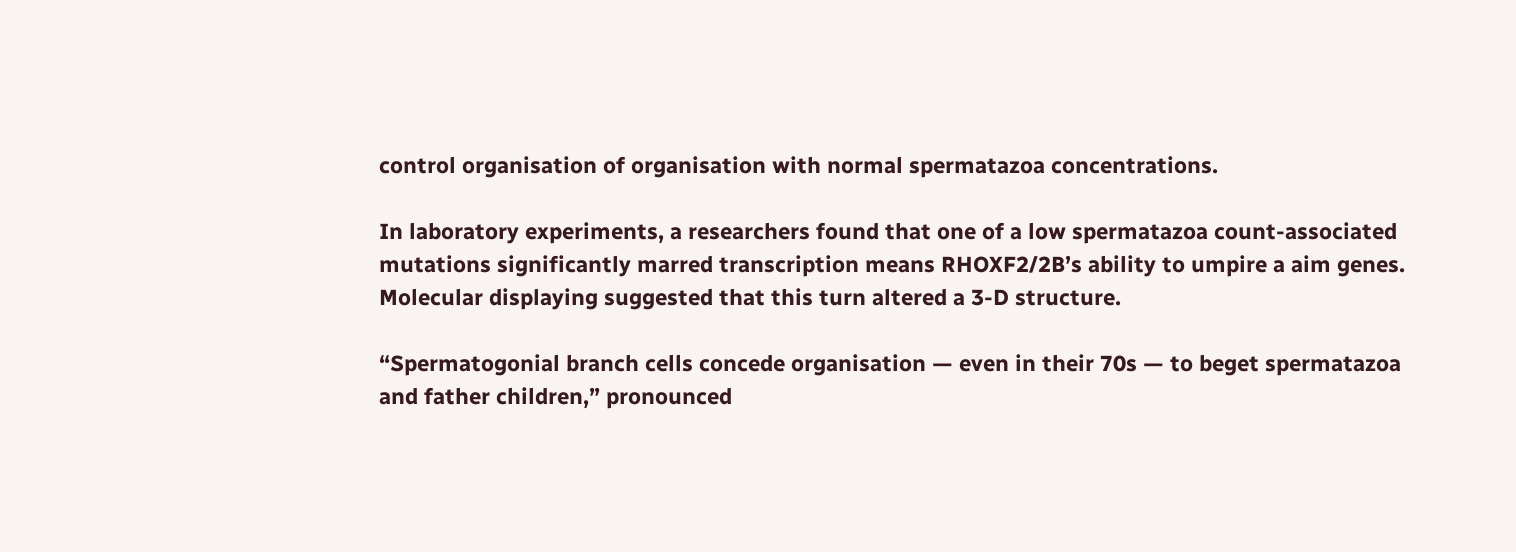control organisation of organisation with normal spermatazoa concentrations.

In laboratory experiments, a researchers found that one of a low spermatazoa count-associated mutations significantly marred transcription means RHOXF2/2B’s ability to umpire a aim genes. Molecular displaying suggested that this turn altered a 3-D structure.

“Spermatogonial branch cells concede organisation — even in their 70s — to beget spermatazoa and father children,” pronounced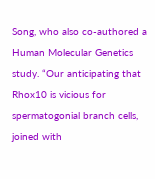Song, who also co-authored a Human Molecular Genetics study. “Our anticipating that Rhox10 is vicious for spermatogonial branch cells, joined with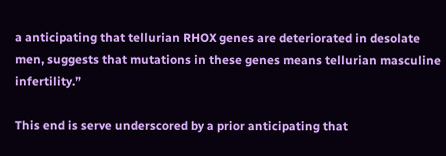a anticipating that tellurian RHOX genes are deteriorated in desolate men, suggests that mutations in these genes means tellurian masculine infertility.”

This end is serve underscored by a prior anticipating that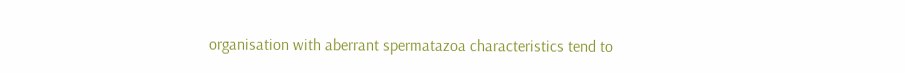organisation with aberrant spermatazoa characteristics tend to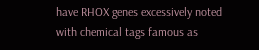have RHOX genes excessively noted with chemical tags famous as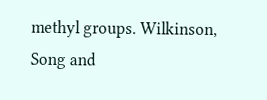methyl groups. Wilkinson, Song and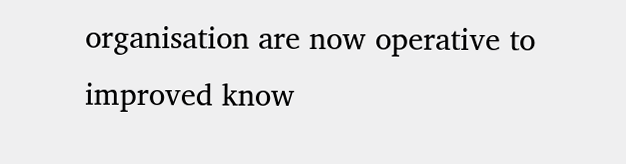organisation are now operative to improved know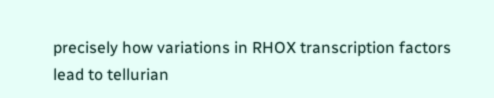precisely how variations in RHOX transcription factors lead to tellurian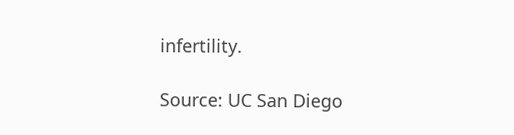infertility.

Source: UC San Diego